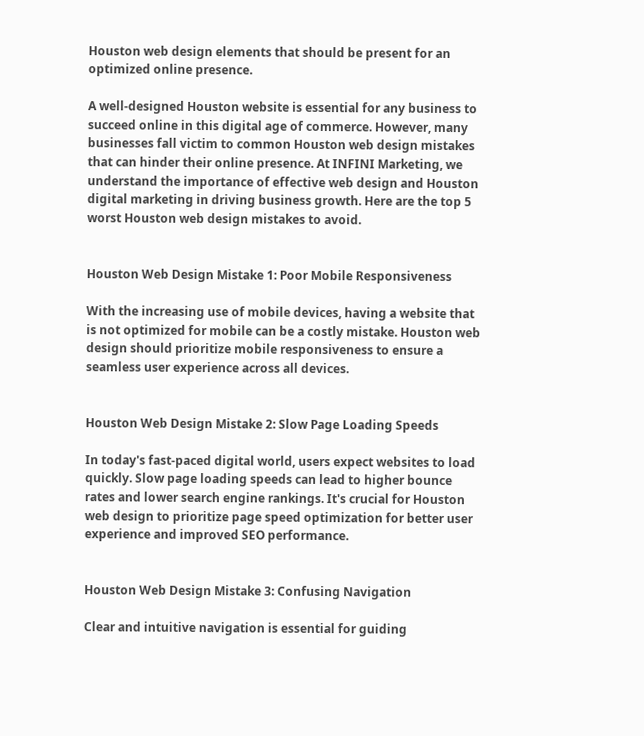Houston web design elements that should be present for an optimized online presence.

A well-designed Houston website is essential for any business to succeed online in this digital age of commerce. However, many businesses fall victim to common Houston web design mistakes that can hinder their online presence. At INFINI Marketing, we understand the importance of effective web design and Houston digital marketing in driving business growth. Here are the top 5 worst Houston web design mistakes to avoid.


Houston Web Design Mistake 1: Poor Mobile Responsiveness

With the increasing use of mobile devices, having a website that is not optimized for mobile can be a costly mistake. Houston web design should prioritize mobile responsiveness to ensure a seamless user experience across all devices.


Houston Web Design Mistake 2: Slow Page Loading Speeds

In today's fast-paced digital world, users expect websites to load quickly. Slow page loading speeds can lead to higher bounce rates and lower search engine rankings. It's crucial for Houston web design to prioritize page speed optimization for better user experience and improved SEO performance.


Houston Web Design Mistake 3: Confusing Navigation

Clear and intuitive navigation is essential for guiding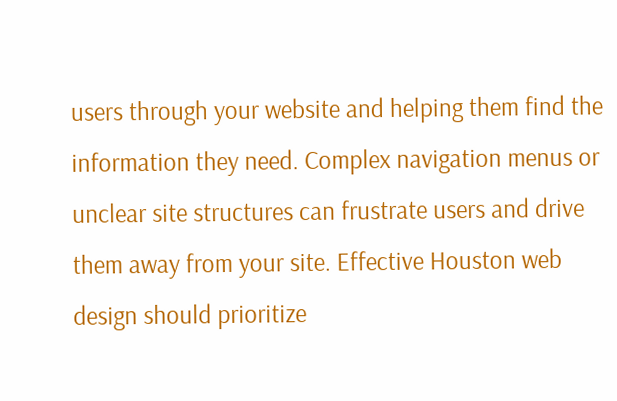users through your website and helping them find the information they need. Complex navigation menus or unclear site structures can frustrate users and drive them away from your site. Effective Houston web design should prioritize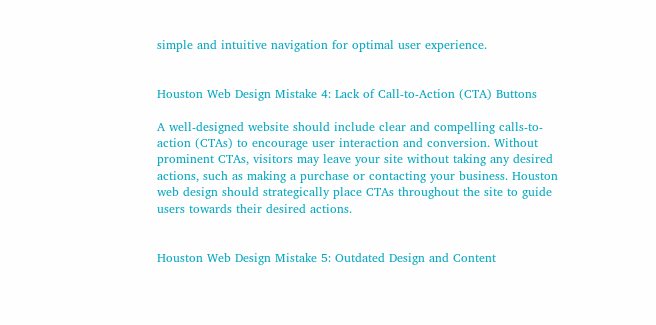simple and intuitive navigation for optimal user experience.


Houston Web Design Mistake 4: Lack of Call-to-Action (CTA) Buttons

A well-designed website should include clear and compelling calls-to-action (CTAs) to encourage user interaction and conversion. Without prominent CTAs, visitors may leave your site without taking any desired actions, such as making a purchase or contacting your business. Houston web design should strategically place CTAs throughout the site to guide users towards their desired actions.


Houston Web Design Mistake 5: Outdated Design and Content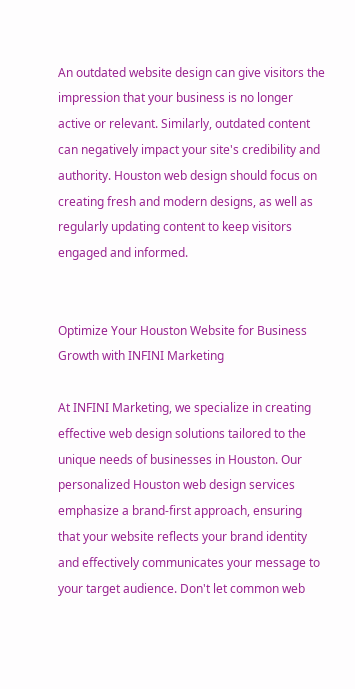An outdated website design can give visitors the impression that your business is no longer active or relevant. Similarly, outdated content can negatively impact your site's credibility and authority. Houston web design should focus on creating fresh and modern designs, as well as regularly updating content to keep visitors engaged and informed.


Optimize Your Houston Website for Business Growth with INFINI Marketing

At INFINI Marketing, we specialize in creating effective web design solutions tailored to the unique needs of businesses in Houston. Our personalized Houston web design services emphasize a brand-first approach, ensuring that your website reflects your brand identity and effectively communicates your message to your target audience. Don't let common web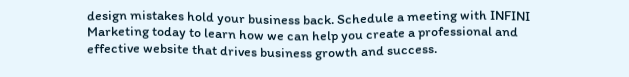design mistakes hold your business back. Schedule a meeting with INFINI Marketing today to learn how we can help you create a professional and effective website that drives business growth and success.